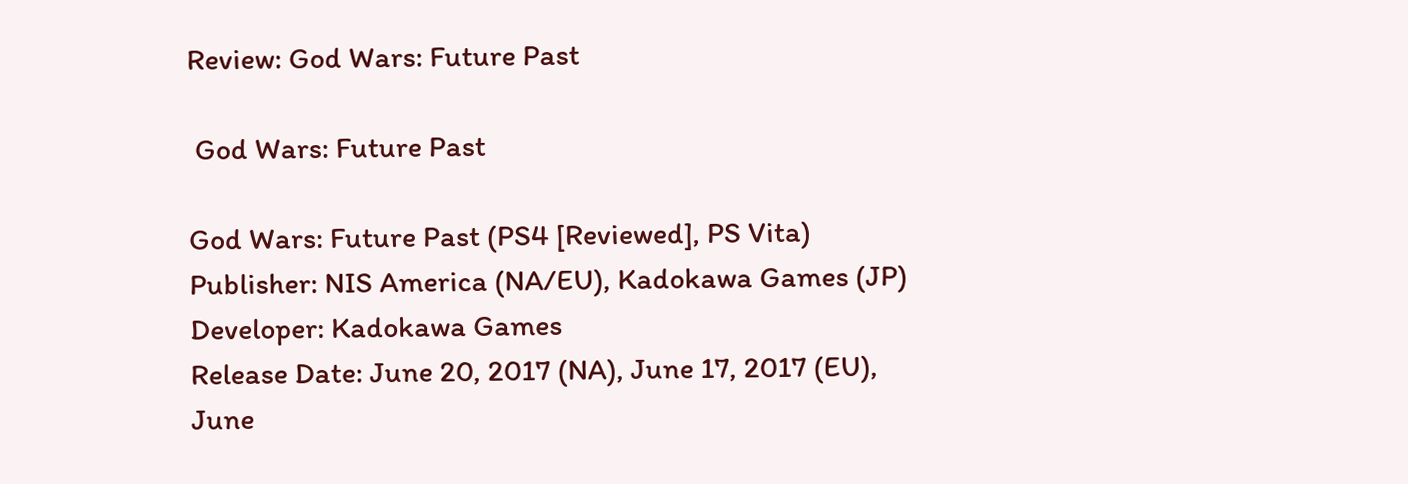Review: God Wars: Future Past

 God Wars: Future Past

God Wars: Future Past (PS4 [Reviewed], PS Vita)
Publisher: NIS America (NA/EU), Kadokawa Games (JP)
Developer: Kadokawa Games
Release Date: June 20, 2017 (NA), June 17, 2017 (EU), June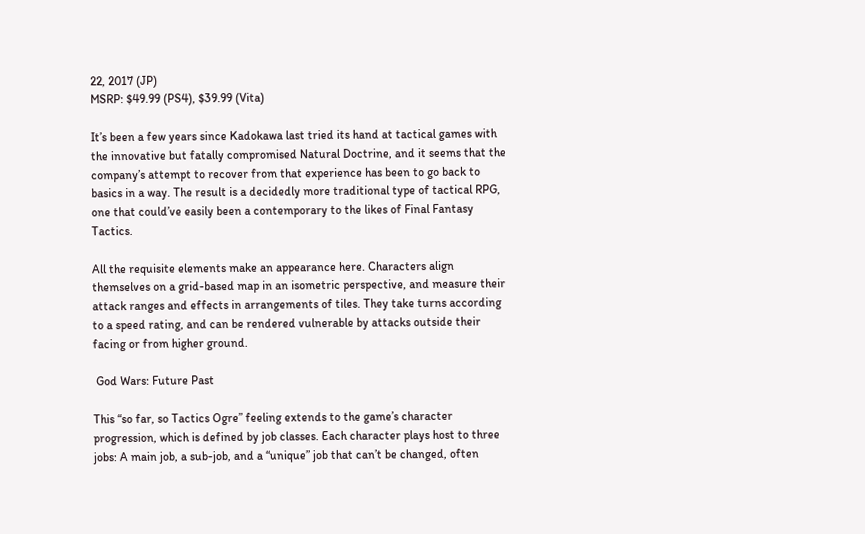22, 2017 (JP)
MSRP: $49.99 (PS4), $39.99 (Vita)

It’s been a few years since Kadokawa last tried its hand at tactical games with the innovative but fatally compromised Natural Doctrine, and it seems that the company’s attempt to recover from that experience has been to go back to basics in a way. The result is a decidedly more traditional type of tactical RPG, one that could’ve easily been a contemporary to the likes of Final Fantasy Tactics.

All the requisite elements make an appearance here. Characters align themselves on a grid-based map in an isometric perspective, and measure their attack ranges and effects in arrangements of tiles. They take turns according to a speed rating, and can be rendered vulnerable by attacks outside their facing or from higher ground.

 God Wars: Future Past

This “so far, so Tactics Ogre” feeling extends to the game’s character progression, which is defined by job classes. Each character plays host to three jobs: A main job, a sub-job, and a “unique” job that can’t be changed, often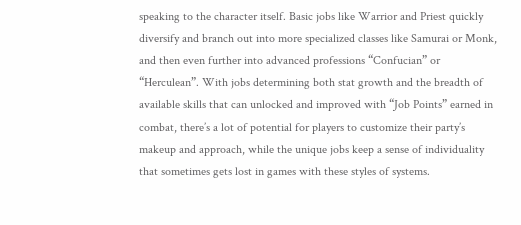speaking to the character itself. Basic jobs like Warrior and Priest quickly diversify and branch out into more specialized classes like Samurai or Monk, and then even further into advanced professions “Confucian” or “Herculean”. With jobs determining both stat growth and the breadth of available skills that can unlocked and improved with “Job Points” earned in combat, there’s a lot of potential for players to customize their party’s makeup and approach, while the unique jobs keep a sense of individuality that sometimes gets lost in games with these styles of systems.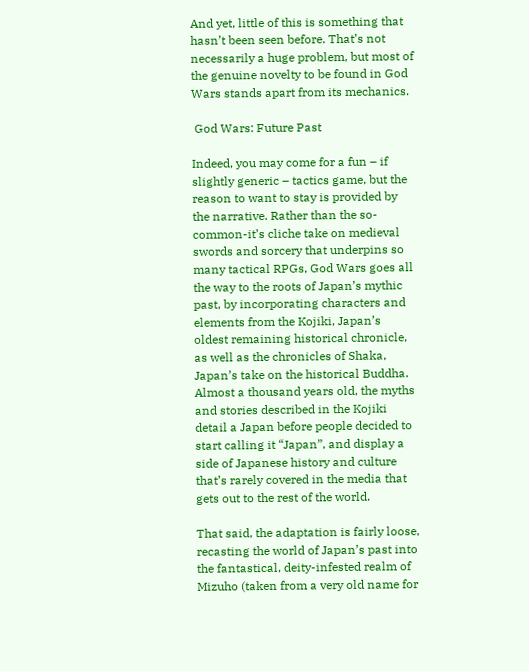And yet, little of this is something that hasn’t been seen before. That’s not necessarily a huge problem, but most of the genuine novelty to be found in God Wars stands apart from its mechanics.

 God Wars: Future Past

Indeed, you may come for a fun – if slightly generic – tactics game, but the reason to want to stay is provided by the narrative. Rather than the so-common-it’s cliche take on medieval swords and sorcery that underpins so many tactical RPGs, God Wars goes all the way to the roots of Japan’s mythic past, by incorporating characters and elements from the Kojiki, Japan’s oldest remaining historical chronicle, as well as the chronicles of Shaka, Japan’s take on the historical Buddha. Almost a thousand years old, the myths and stories described in the Kojiki detail a Japan before people decided to start calling it “Japan”, and display a side of Japanese history and culture that’s rarely covered in the media that gets out to the rest of the world.

That said, the adaptation is fairly loose, recasting the world of Japan’s past into the fantastical, deity-infested realm of Mizuho (taken from a very old name for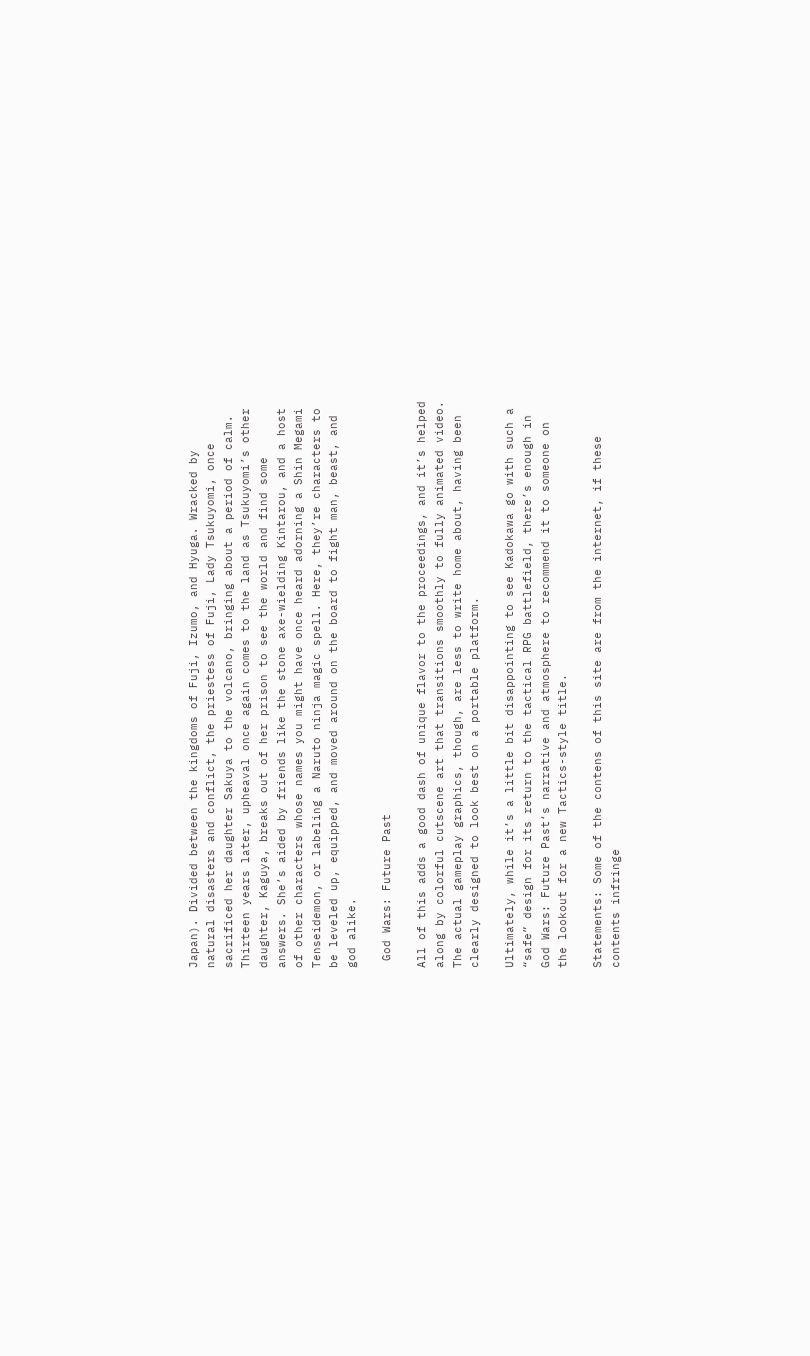Japan). Divided between the kingdoms of Fuji, Izumo, and Hyuga. Wracked by natural disasters and conflict, the priestess of Fuji, Lady Tsukuyomi, once sacrificed her daughter Sakuya to the volcano, bringing about a period of calm. Thirteen years later, upheaval once again comes to the land as Tsukuyomi’s other daughter, Kaguya, breaks out of her prison to see the world and find some answers. She’s aided by friends like the stone axe-wielding Kintarou, and a host of other characters whose names you might have once heard adorning a Shin Megami Tenseidemon, or labeling a Naruto ninja magic spell. Here, they’re characters to be leveled up, equipped, and moved around on the board to fight man, beast, and god alike.

 God Wars: Future Past

All of this adds a good dash of unique flavor to the proceedings, and it’s helped along by colorful cutscene art that transitions smoothly to fully animated video. The actual gameplay graphics, though, are less to write home about, having been clearly designed to look best on a portable platform.

Ultimately, while it’s a little bit disappointing to see Kadokawa go with such a “safe” design for its return to the tactical RPG battlefield, there’s enough in God Wars: Future Past‘s narrative and atmosphere to recommend it to someone on the lookout for a new Tactics-style title.

Statements: Some of the contens of this site are from the internet, if these contents infringe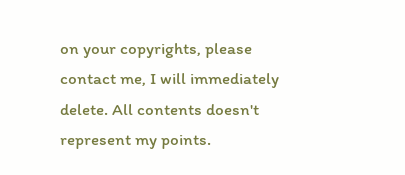on your copyrights, please contact me, I will immediately delete. All contents doesn't represent my points.